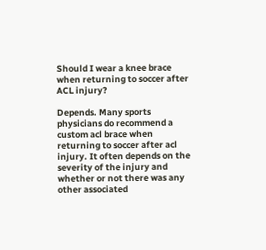Should I wear a knee brace when returning to soccer after ACL injury?

Depends. Many sports physicians do recommend a custom acl brace when returning to soccer after acl injury. It often depends on the severity of the injury and whether or not there was any other associated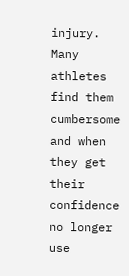injury. Many athletes find them cumbersome and when they get their confidence no longer use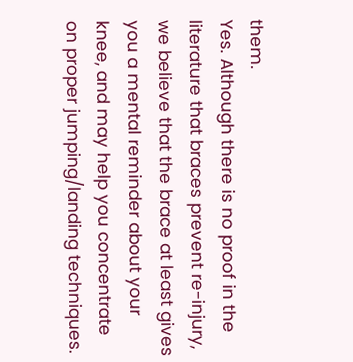them.
Yes. Although there is no proof in the literature that braces prevent re-injury, we believe that the brace at least gives you a mental reminder about your knee, and may help you concentrate on proper jumping/landing techniques.